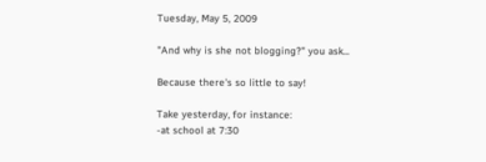Tuesday, May 5, 2009

"And why is she not blogging?" you ask...

Because there's so little to say!

Take yesterday, for instance:
-at school at 7:30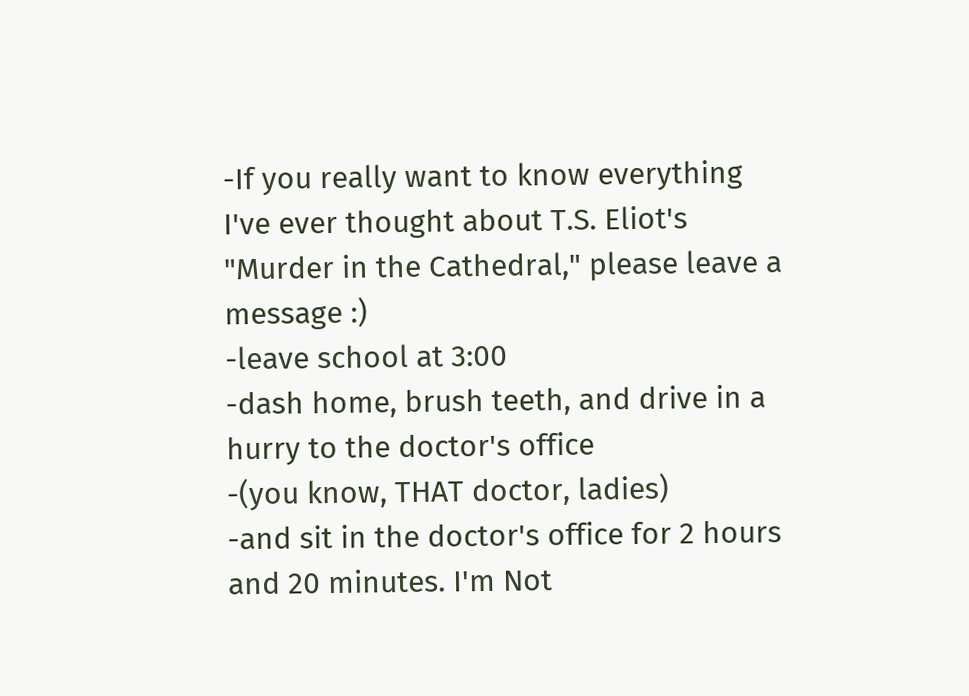-If you really want to know everything I've ever thought about T.S. Eliot's "Murder in the Cathedral," please leave a message :)
-leave school at 3:00
-dash home, brush teeth, and drive in a hurry to the doctor's office
-(you know, THAT doctor, ladies)
-and sit in the doctor's office for 2 hours and 20 minutes. I'm Not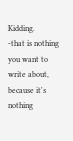Kidding.
-that is nothing you want to write about, because it's nothing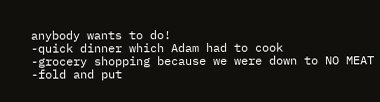anybody wants to do!
-quick dinner which Adam had to cook
-grocery shopping because we were down to NO MEAT
-fold and put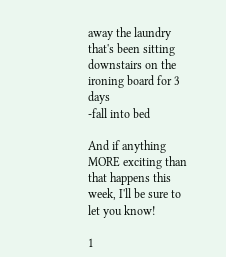away the laundry that's been sitting downstairs on the ironing board for 3 days
-fall into bed

And if anything MORE exciting than that happens this week, I'll be sure to let you know!

1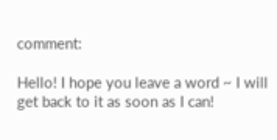comment:

Hello! I hope you leave a word ~ I will get back to it as soon as I can!